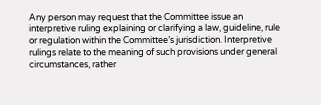Any person may request that the Committee issue an interpretive ruling explaining or clarifying a law, guideline, rule or regulation within the Committee’s jurisdiction. Interpretive rulings relate to the meaning of such provisions under general circumstances, rather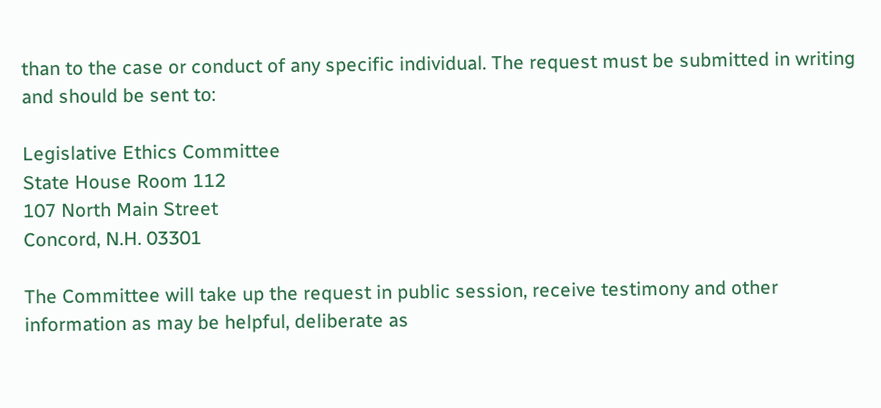than to the case or conduct of any specific individual. The request must be submitted in writing and should be sent to:

Legislative Ethics Committee
State House Room 112
107 North Main Street
Concord, N.H. 03301

The Committee will take up the request in public session, receive testimony and other information as may be helpful, deliberate as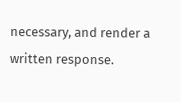necessary, and render a written response.